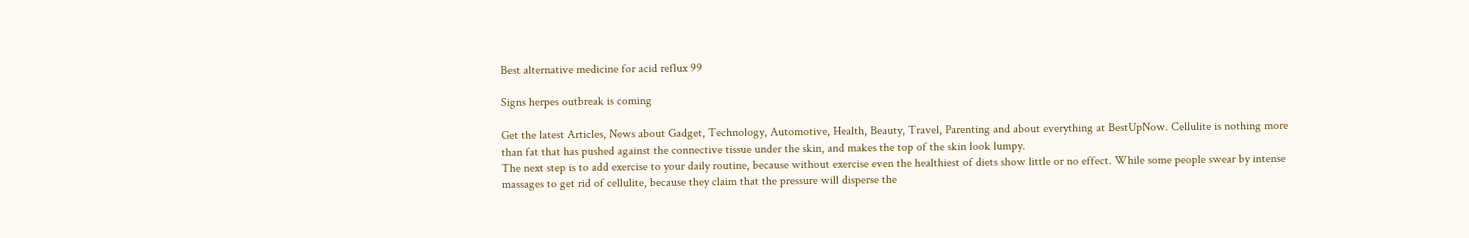Best alternative medicine for acid reflux 99

Signs herpes outbreak is coming

Get the latest Articles, News about Gadget, Technology, Automotive, Health, Beauty, Travel, Parenting and about everything at BestUpNow. Cellulite is nothing more than fat that has pushed against the connective tissue under the skin, and makes the top of the skin look lumpy.
The next step is to add exercise to your daily routine, because without exercise even the healthiest of diets show little or no effect. While some people swear by intense massages to get rid of cellulite, because they claim that the pressure will disperse the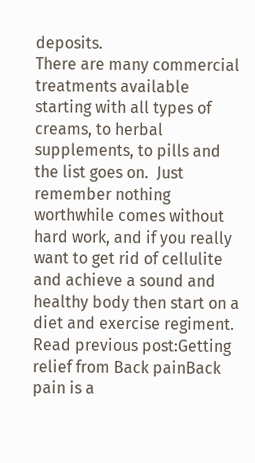deposits.
There are many commercial treatments available starting with all types of creams, to herbal supplements, to pills and the list goes on.  Just remember nothing worthwhile comes without hard work, and if you really want to get rid of cellulite and achieve a sound and healthy body then start on a diet and exercise regiment. Read previous post:Getting relief from Back painBack pain is a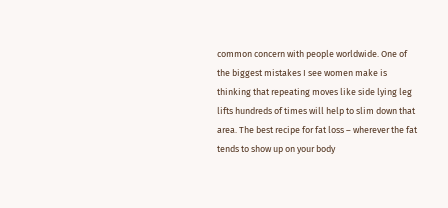common concern with people worldwide. One of the biggest mistakes I see women make is thinking that repeating moves like side lying leg lifts hundreds of times will help to slim down that area. The best recipe for fat loss – wherever the fat tends to show up on your body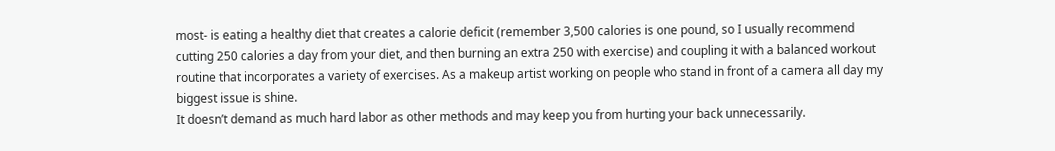most- is eating a healthy diet that creates a calorie deficit (remember 3,500 calories is one pound, so I usually recommend cutting 250 calories a day from your diet, and then burning an extra 250 with exercise) and coupling it with a balanced workout routine that incorporates a variety of exercises. As a makeup artist working on people who stand in front of a camera all day my biggest issue is shine.
It doesn’t demand as much hard labor as other methods and may keep you from hurting your back unnecessarily.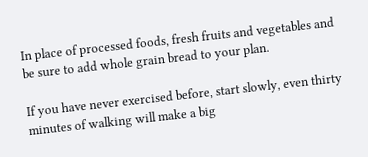In place of processed foods, fresh fruits and vegetables and be sure to add whole grain bread to your plan.

If you have never exercised before, start slowly, even thirty minutes of walking will make a big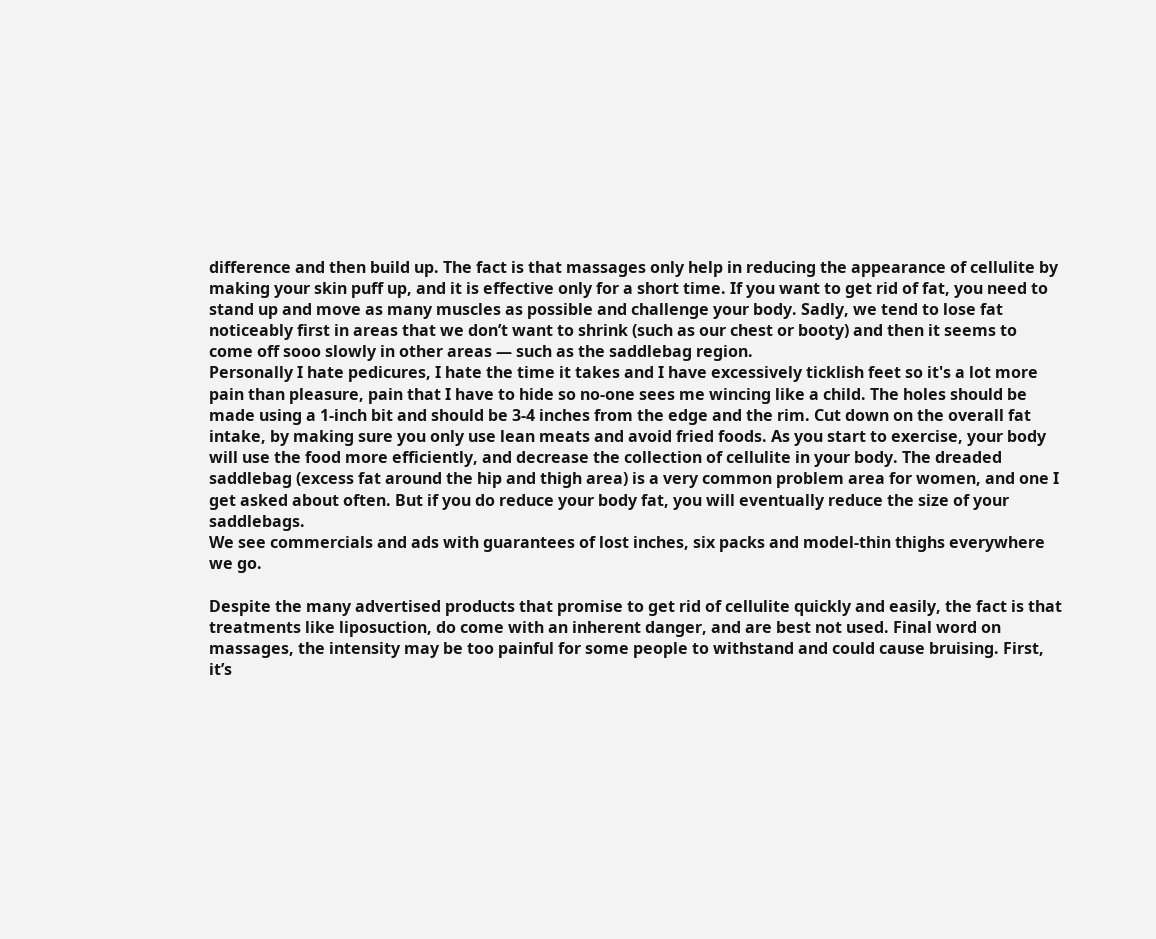difference and then build up. The fact is that massages only help in reducing the appearance of cellulite by making your skin puff up, and it is effective only for a short time. If you want to get rid of fat, you need to stand up and move as many muscles as possible and challenge your body. Sadly, we tend to lose fat noticeably first in areas that we don’t want to shrink (such as our chest or booty) and then it seems to come off sooo slowly in other areas — such as the saddlebag region.
Personally I hate pedicures, I hate the time it takes and I have excessively ticklish feet so it's a lot more pain than pleasure, pain that I have to hide so no-one sees me wincing like a child. The holes should be made using a 1-inch bit and should be 3-4 inches from the edge and the rim. Cut down on the overall fat intake, by making sure you only use lean meats and avoid fried foods. As you start to exercise, your body will use the food more efficiently, and decrease the collection of cellulite in your body. The dreaded saddlebag (excess fat around the hip and thigh area) is a very common problem area for women, and one I get asked about often. But if you do reduce your body fat, you will eventually reduce the size of your saddlebags.
We see commercials and ads with guarantees of lost inches, six packs and model-thin thighs everywhere we go.

Despite the many advertised products that promise to get rid of cellulite quickly and easily, the fact is that treatments like liposuction, do come with an inherent danger, and are best not used. Final word on massages, the intensity may be too painful for some people to withstand and could cause bruising. First, it’s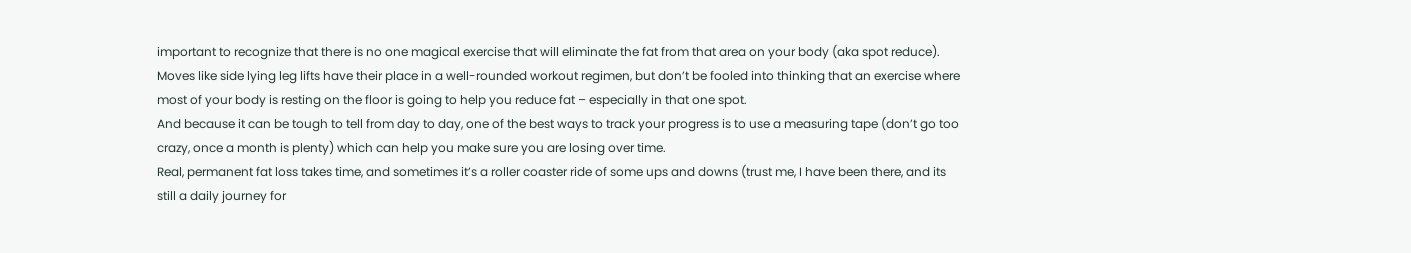important to recognize that there is no one magical exercise that will eliminate the fat from that area on your body (aka spot reduce). Moves like side lying leg lifts have their place in a well-rounded workout regimen, but don’t be fooled into thinking that an exercise where most of your body is resting on the floor is going to help you reduce fat – especially in that one spot.
And because it can be tough to tell from day to day, one of the best ways to track your progress is to use a measuring tape (don’t go too crazy, once a month is plenty) which can help you make sure you are losing over time.
Real, permanent fat loss takes time, and sometimes it’s a roller coaster ride of some ups and downs (trust me, I have been there, and its still a daily journey for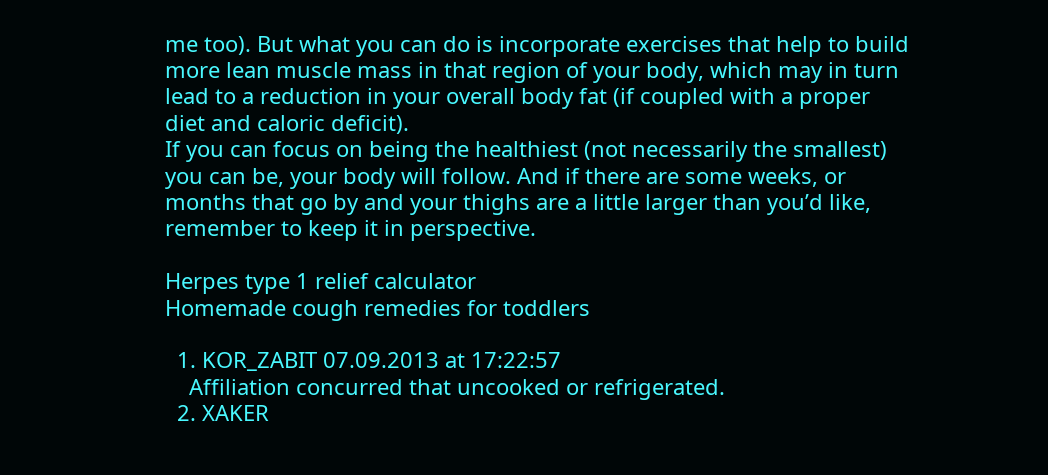me too). But what you can do is incorporate exercises that help to build more lean muscle mass in that region of your body, which may in turn lead to a reduction in your overall body fat (if coupled with a proper diet and caloric deficit).
If you can focus on being the healthiest (not necessarily the smallest) you can be, your body will follow. And if there are some weeks, or months that go by and your thighs are a little larger than you’d like, remember to keep it in perspective.

Herpes type 1 relief calculator
Homemade cough remedies for toddlers

  1. KOR_ZABIT 07.09.2013 at 17:22:57
    Affiliation concurred that uncooked or refrigerated.
  2. XAKER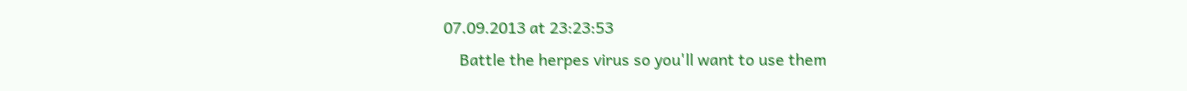07.09.2013 at 23:23:53
    Battle the herpes virus so you'll want to use them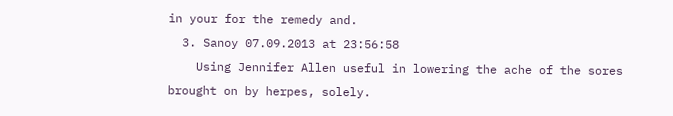in your for the remedy and.
  3. Sanoy 07.09.2013 at 23:56:58
    Using Jennifer Allen useful in lowering the ache of the sores brought on by herpes, solely.